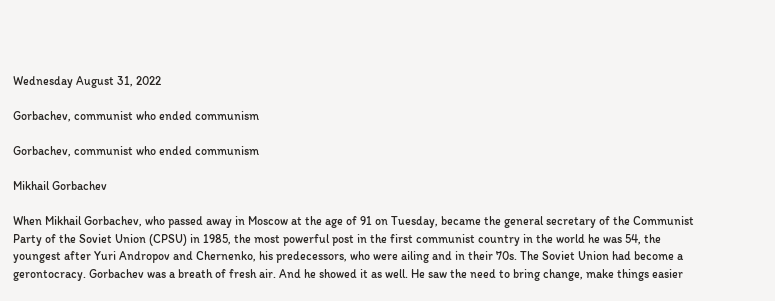Wednesday August 31, 2022

Gorbachev, communist who ended communism

Gorbachev, communist who ended communism

Mikhail Gorbachev

When Mikhail Gorbachev, who passed away in Moscow at the age of 91 on Tuesday, became the general secretary of the Communist Party of the Soviet Union (CPSU) in 1985, the most powerful post in the first communist country in the world he was 54, the youngest after Yuri Andropov and Chernenko, his predecessors, who were ailing and in their 70s. The Soviet Union had become a gerontocracy. Gorbachev was a breath of fresh air. And he showed it as well. He saw the need to bring change, make things easier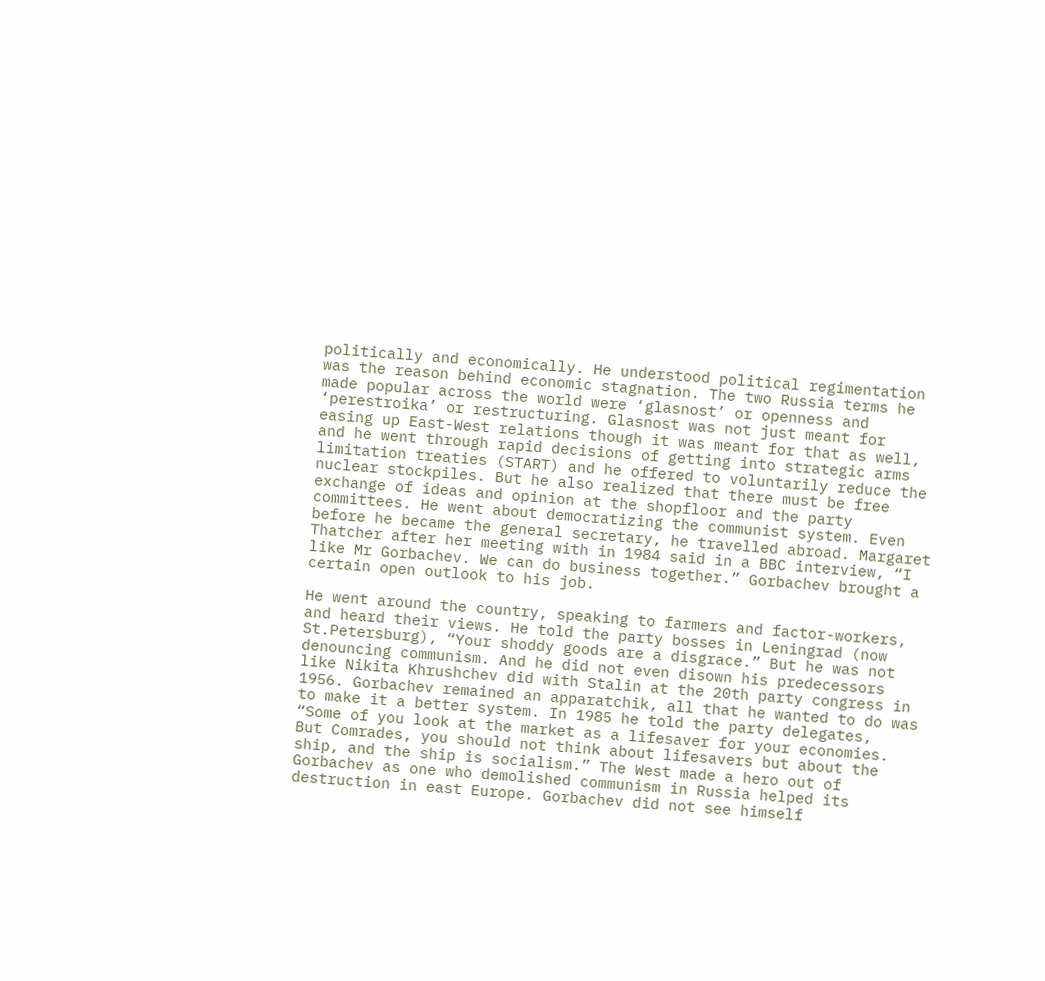politically and economically. He understood political regimentation was the reason behind economic stagnation. The two Russia terms he made popular across the world were ‘glasnost’ or openness and ‘perestroika’ or restructuring. Glasnost was not just meant for easing up East-West relations though it was meant for that as well, and he went through rapid decisions of getting into strategic arms limitation treaties (START) and he offered to voluntarily reduce the nuclear stockpiles. But he also realized that there must be free exchange of ideas and opinion at the shopfloor and the party committees. He went about democratizing the communist system. Even before he became the general secretary, he travelled abroad. Margaret Thatcher after her meeting with in 1984 said in a BBC interview, “I like Mr Gorbachev. We can do business together.” Gorbachev brought a certain open outlook to his job.

He went around the country, speaking to farmers and factor-workers, and heard their views. He told the party bosses in Leningrad (now St.Petersburg), “Your shoddy goods are a disgrace.” But he was not denouncing communism. And he did not even disown his predecessors like Nikita Khrushchev did with Stalin at the 20th party congress in 1956. Gorbachev remained an apparatchik, all that he wanted to do was to make it a better system. In 1985 he told the party delegates, “Some of you look at the market as a lifesaver for your economies. But Comrades, you should not think about lifesavers but about the ship, and the ship is socialism.” The West made a hero out of Gorbachev as one who demolished communism in Russia helped its destruction in east Europe. Gorbachev did not see himself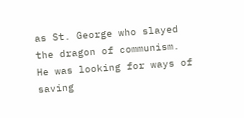as St. George who slayed the dragon of communism. He was looking for ways of saving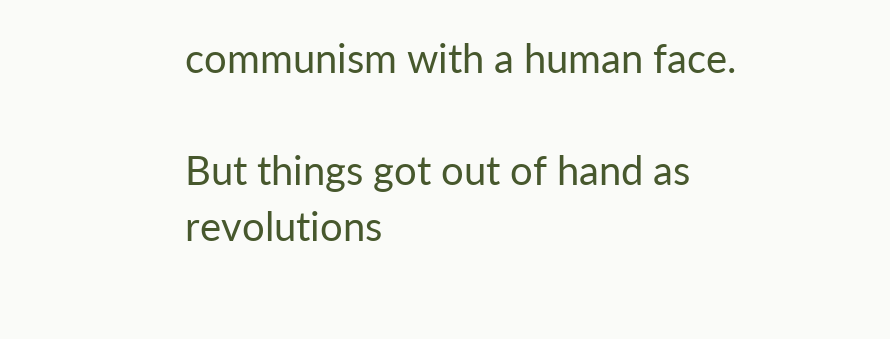communism with a human face.

But things got out of hand as revolutions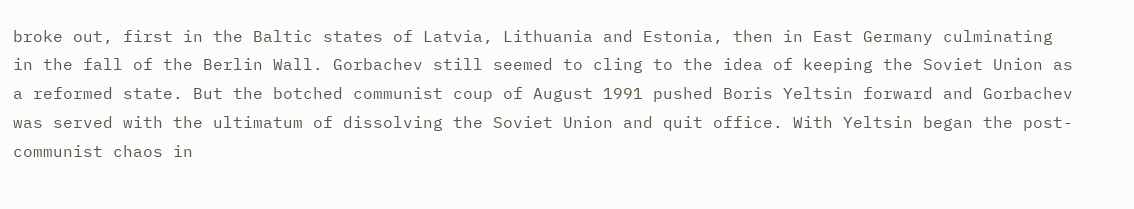broke out, first in the Baltic states of Latvia, Lithuania and Estonia, then in East Germany culminating in the fall of the Berlin Wall. Gorbachev still seemed to cling to the idea of keeping the Soviet Union as a reformed state. But the botched communist coup of August 1991 pushed Boris Yeltsin forward and Gorbachev was served with the ultimatum of dissolving the Soviet Union and quit office. With Yeltsin began the post-communist chaos in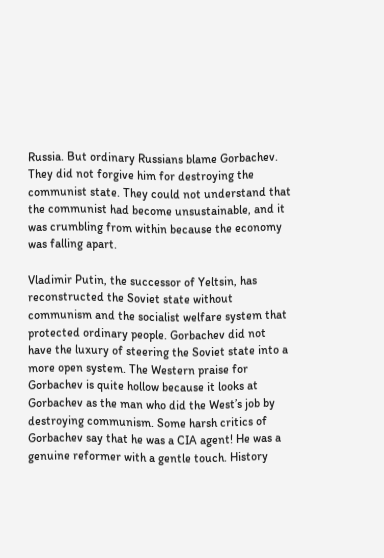Russia. But ordinary Russians blame Gorbachev. They did not forgive him for destroying the communist state. They could not understand that the communist had become unsustainable, and it was crumbling from within because the economy was falling apart.

Vladimir Putin, the successor of Yeltsin, has reconstructed the Soviet state without communism and the socialist welfare system that protected ordinary people. Gorbachev did not have the luxury of steering the Soviet state into a more open system. The Western praise for Gorbachev is quite hollow because it looks at Gorbachev as the man who did the West’s job by destroying communism. Some harsh critics of Gorbachev say that he was a CIA agent! He was a genuine reformer with a gentle touch. History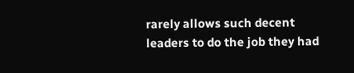rarely allows such decent leaders to do the job they had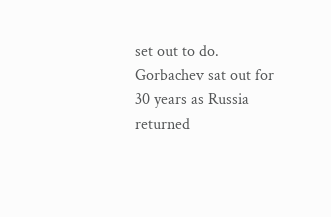set out to do. Gorbachev sat out for 30 years as Russia returned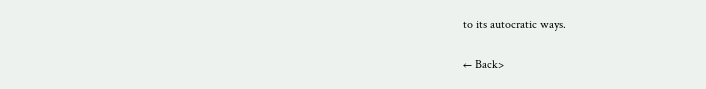to its autocratic ways.

← Back>